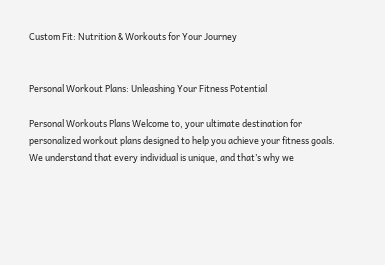Custom Fit: Nutrition & Workouts for Your Journey


Personal Workout Plans: Unleashing Your Fitness Potential

Personal Workouts Plans Welcome to, your ultimate destination for personalized workout plans designed to help you achieve your fitness goals. We understand that every individual is unique, and that’s why we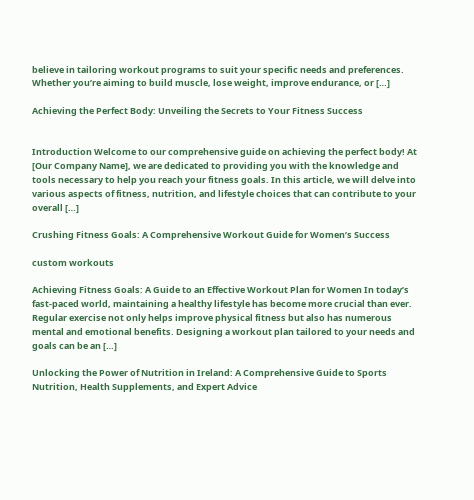believe in tailoring workout programs to suit your specific needs and preferences. Whether you’re aiming to build muscle, lose weight, improve endurance, or […]

Achieving the Perfect Body: Unveiling the Secrets to Your Fitness Success


Introduction Welcome to our comprehensive guide on achieving the perfect body! At [Our Company Name], we are dedicated to providing you with the knowledge and tools necessary to help you reach your fitness goals. In this article, we will delve into various aspects of fitness, nutrition, and lifestyle choices that can contribute to your overall […]

Crushing Fitness Goals: A Comprehensive Workout Guide for Women’s Success

custom workouts

Achieving Fitness Goals: A Guide to an Effective Workout Plan for Women In today’s fast-paced world, maintaining a healthy lifestyle has become more crucial than ever. Regular exercise not only helps improve physical fitness but also has numerous mental and emotional benefits. Designing a workout plan tailored to your needs and goals can be an […]

Unlocking the Power of Nutrition in Ireland: A Comprehensive Guide to Sports Nutrition, Health Supplements, and Expert Advice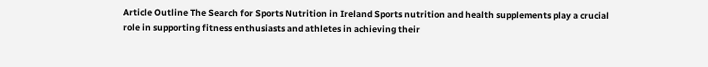Article Outline The Search for Sports Nutrition in Ireland Sports nutrition and health supplements play a crucial role in supporting fitness enthusiasts and athletes in achieving their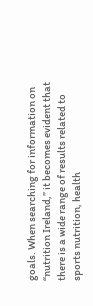goals. When searching for information on “nutrition Ireland,” it becomes evident that there is a wide range of results related to sports nutrition, health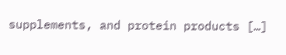supplements, and protein products […]